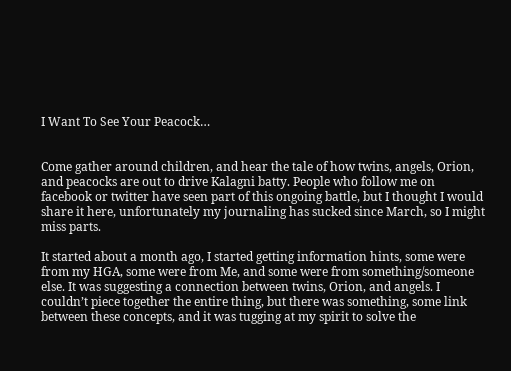I Want To See Your Peacock…


Come gather around children, and hear the tale of how twins, angels, Orion, and peacocks are out to drive Kalagni batty. People who follow me on facebook or twitter have seen part of this ongoing battle, but I thought I would share it here, unfortunately my journaling has sucked since March, so I might miss parts.

It started about a month ago, I started getting information hints, some were from my HGA, some were from Me, and some were from something/someone else. It was suggesting a connection between twins, Orion, and angels. I couldn’t piece together the entire thing, but there was something, some link between these concepts, and it was tugging at my spirit to solve the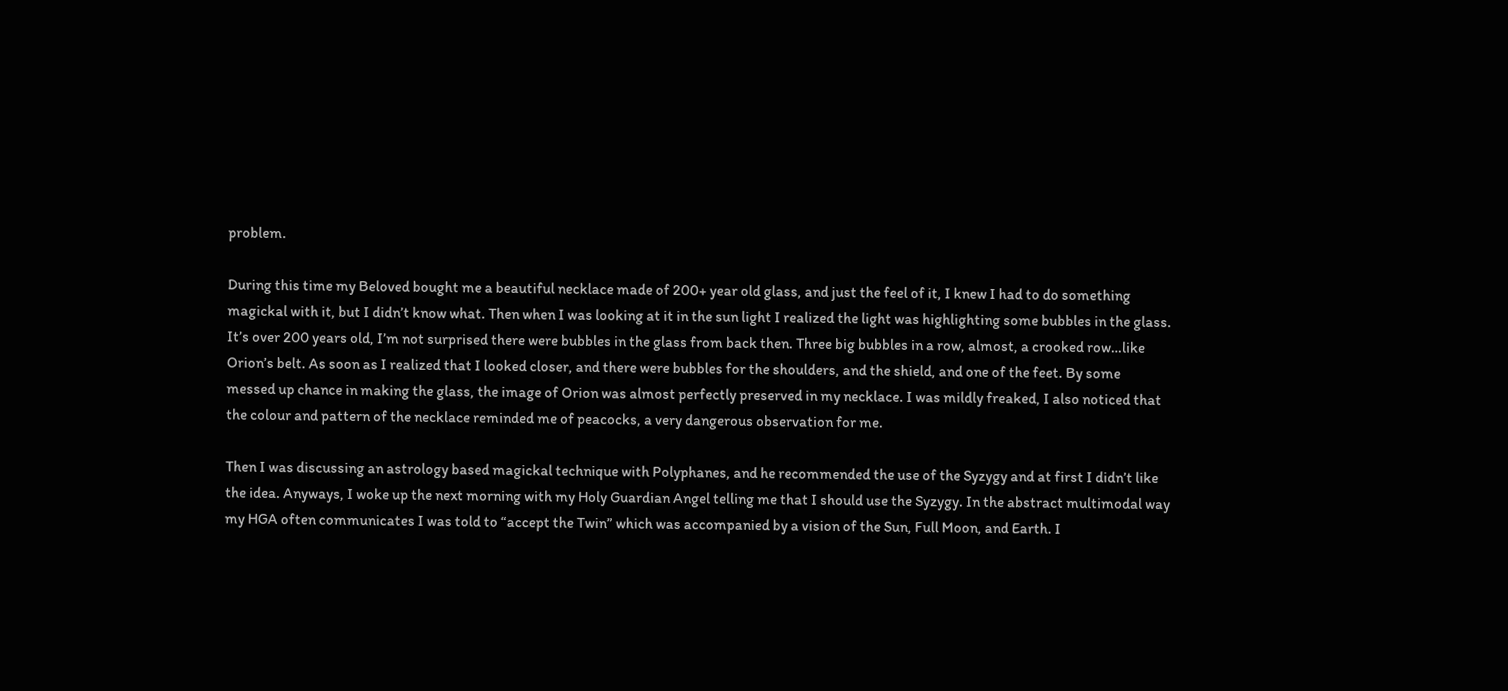problem.

During this time my Beloved bought me a beautiful necklace made of 200+ year old glass, and just the feel of it, I knew I had to do something magickal with it, but I didn’t know what. Then when I was looking at it in the sun light I realized the light was highlighting some bubbles in the glass. It’s over 200 years old, I’m not surprised there were bubbles in the glass from back then. Three big bubbles in a row, almost, a crooked row…like Orion’s belt. As soon as I realized that I looked closer, and there were bubbles for the shoulders, and the shield, and one of the feet. By some messed up chance in making the glass, the image of Orion was almost perfectly preserved in my necklace. I was mildly freaked, I also noticed that the colour and pattern of the necklace reminded me of peacocks, a very dangerous observation for me.

Then I was discussing an astrology based magickal technique with Polyphanes, and he recommended the use of the Syzygy and at first I didn’t like the idea. Anyways, I woke up the next morning with my Holy Guardian Angel telling me that I should use the Syzygy. In the abstract multimodal way my HGA often communicates I was told to “accept the Twin” which was accompanied by a vision of the Sun, Full Moon, and Earth. I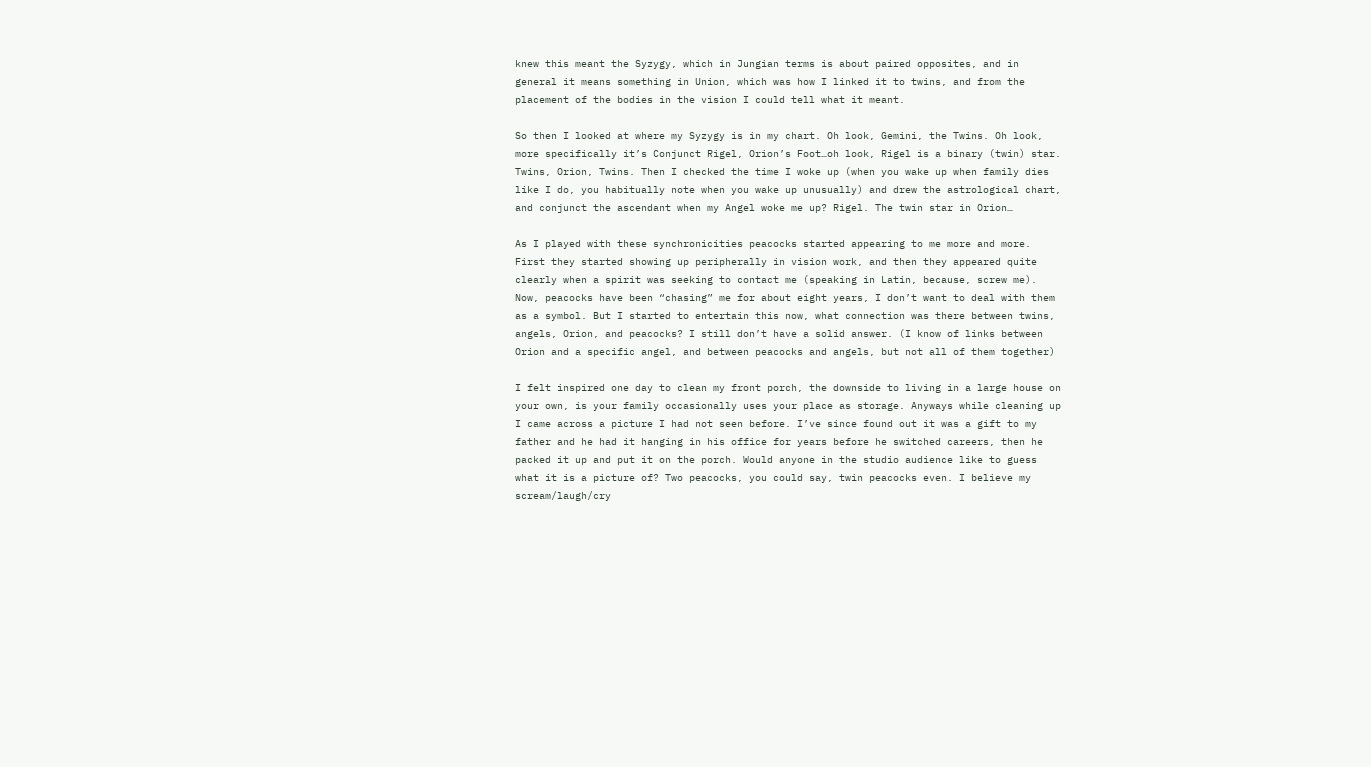knew this meant the Syzygy, which in Jungian terms is about paired opposites, and in general it means something in Union, which was how I linked it to twins, and from the placement of the bodies in the vision I could tell what it meant.

So then I looked at where my Syzygy is in my chart. Oh look, Gemini, the Twins. Oh look, more specifically it’s Conjunct Rigel, Orion’s Foot…oh look, Rigel is a binary (twin) star. Twins, Orion, Twins. Then I checked the time I woke up (when you wake up when family dies like I do, you habitually note when you wake up unusually) and drew the astrological chart, and conjunct the ascendant when my Angel woke me up? Rigel. The twin star in Orion…

As I played with these synchronicities peacocks started appearing to me more and more. First they started showing up peripherally in vision work, and then they appeared quite clearly when a spirit was seeking to contact me (speaking in Latin, because, screw me). Now, peacocks have been “chasing” me for about eight years, I don’t want to deal with them as a symbol. But I started to entertain this now, what connection was there between twins, angels, Orion, and peacocks? I still don’t have a solid answer. (I know of links between Orion and a specific angel, and between peacocks and angels, but not all of them together)

I felt inspired one day to clean my front porch, the downside to living in a large house on your own, is your family occasionally uses your place as storage. Anyways while cleaning up I came across a picture I had not seen before. I’ve since found out it was a gift to my father and he had it hanging in his office for years before he switched careers, then he packed it up and put it on the porch. Would anyone in the studio audience like to guess what it is a picture of? Two peacocks, you could say, twin peacocks even. I believe my scream/laugh/cry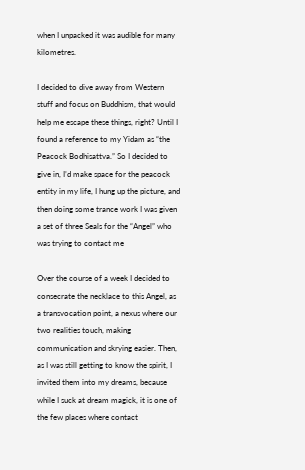when I unpacked it was audible for many kilometres.

I decided to dive away from Western stuff and focus on Buddhism, that would help me escape these things, right? Until I found a reference to my Yidam as “the Peacock Bodhisattva.” So I decided to give in, I’d make space for the peacock entity in my life, I hung up the picture, and then doing some trance work I was given a set of three Seals for the “Angel” who was trying to contact me

Over the course of a week I decided to consecrate the necklace to this Angel, as a transvocation point, a nexus where our two realities touch, making communication and skrying easier. Then, as I was still getting to know the spirit, I invited them into my dreams, because while I suck at dream magick, it is one of the few places where contact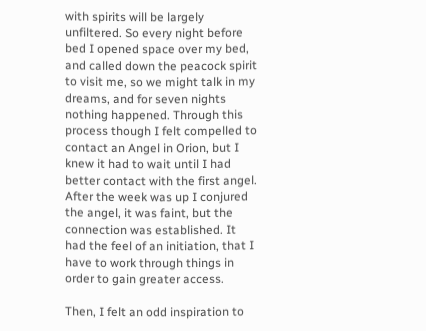with spirits will be largely unfiltered. So every night before bed I opened space over my bed, and called down the peacock spirit to visit me, so we might talk in my dreams, and for seven nights nothing happened. Through this process though I felt compelled to contact an Angel in Orion, but I knew it had to wait until I had better contact with the first angel. After the week was up I conjured the angel, it was faint, but the connection was established. It had the feel of an initiation, that I have to work through things in order to gain greater access.

Then, I felt an odd inspiration to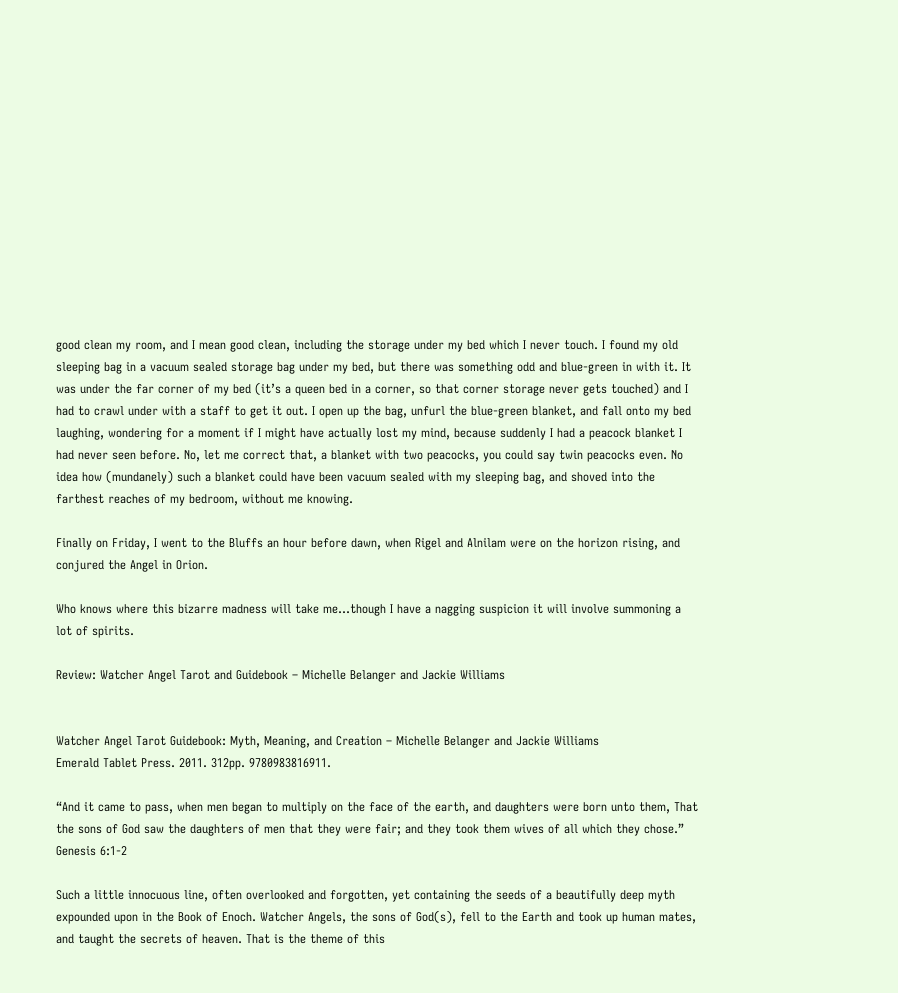good clean my room, and I mean good clean, including the storage under my bed which I never touch. I found my old sleeping bag in a vacuum sealed storage bag under my bed, but there was something odd and blue-green in with it. It was under the far corner of my bed (it’s a queen bed in a corner, so that corner storage never gets touched) and I had to crawl under with a staff to get it out. I open up the bag, unfurl the blue-green blanket, and fall onto my bed laughing, wondering for a moment if I might have actually lost my mind, because suddenly I had a peacock blanket I had never seen before. No, let me correct that, a blanket with two peacocks, you could say twin peacocks even. No idea how (mundanely) such a blanket could have been vacuum sealed with my sleeping bag, and shoved into the farthest reaches of my bedroom, without me knowing.

Finally on Friday, I went to the Bluffs an hour before dawn, when Rigel and Alnilam were on the horizon rising, and conjured the Angel in Orion.

Who knows where this bizarre madness will take me…though I have a nagging suspicion it will involve summoning a lot of spirits.

Review: Watcher Angel Tarot and Guidebook – Michelle Belanger and Jackie Williams


Watcher Angel Tarot Guidebook: Myth, Meaning, and Creation – Michelle Belanger and Jackie Williams
Emerald Tablet Press. 2011. 312pp. 9780983816911.

“And it came to pass, when men began to multiply on the face of the earth, and daughters were born unto them, That the sons of God saw the daughters of men that they were fair; and they took them wives of all which they chose.” Genesis 6:1-2

Such a little innocuous line, often overlooked and forgotten, yet containing the seeds of a beautifully deep myth expounded upon in the Book of Enoch. Watcher Angels, the sons of God(s), fell to the Earth and took up human mates, and taught the secrets of heaven. That is the theme of this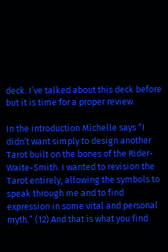deck. I’ve talked about this deck before but it is time for a proper review.

In the introduction Michelle says “I didn’t want simply to design another Tarot built on the bones of the Rider-Waite-Smith. I wanted to revision the Tarot entirely, allowing the symbols to speak through me and to find expression in some vital and personal myth.” (12) And that is what you find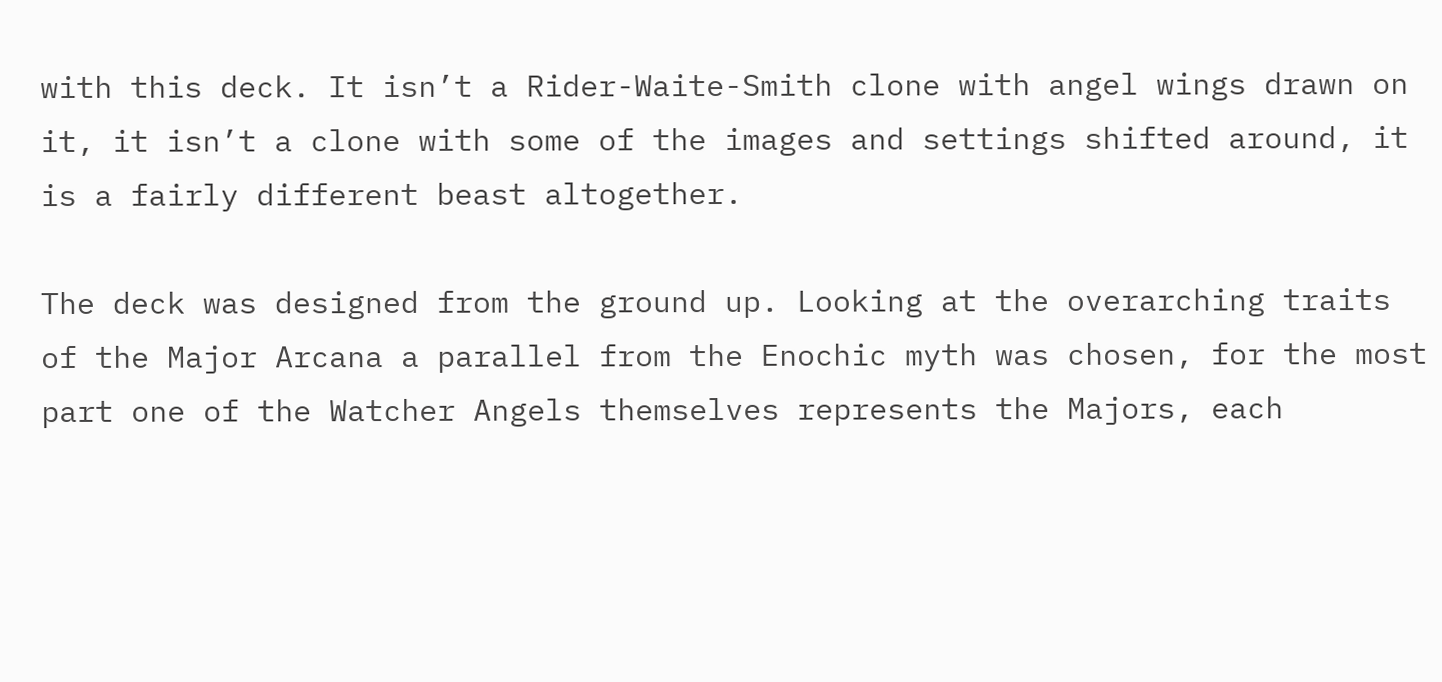with this deck. It isn’t a Rider-Waite-Smith clone with angel wings drawn on it, it isn’t a clone with some of the images and settings shifted around, it is a fairly different beast altogether.

The deck was designed from the ground up. Looking at the overarching traits of the Major Arcana a parallel from the Enochic myth was chosen, for the most part one of the Watcher Angels themselves represents the Majors, each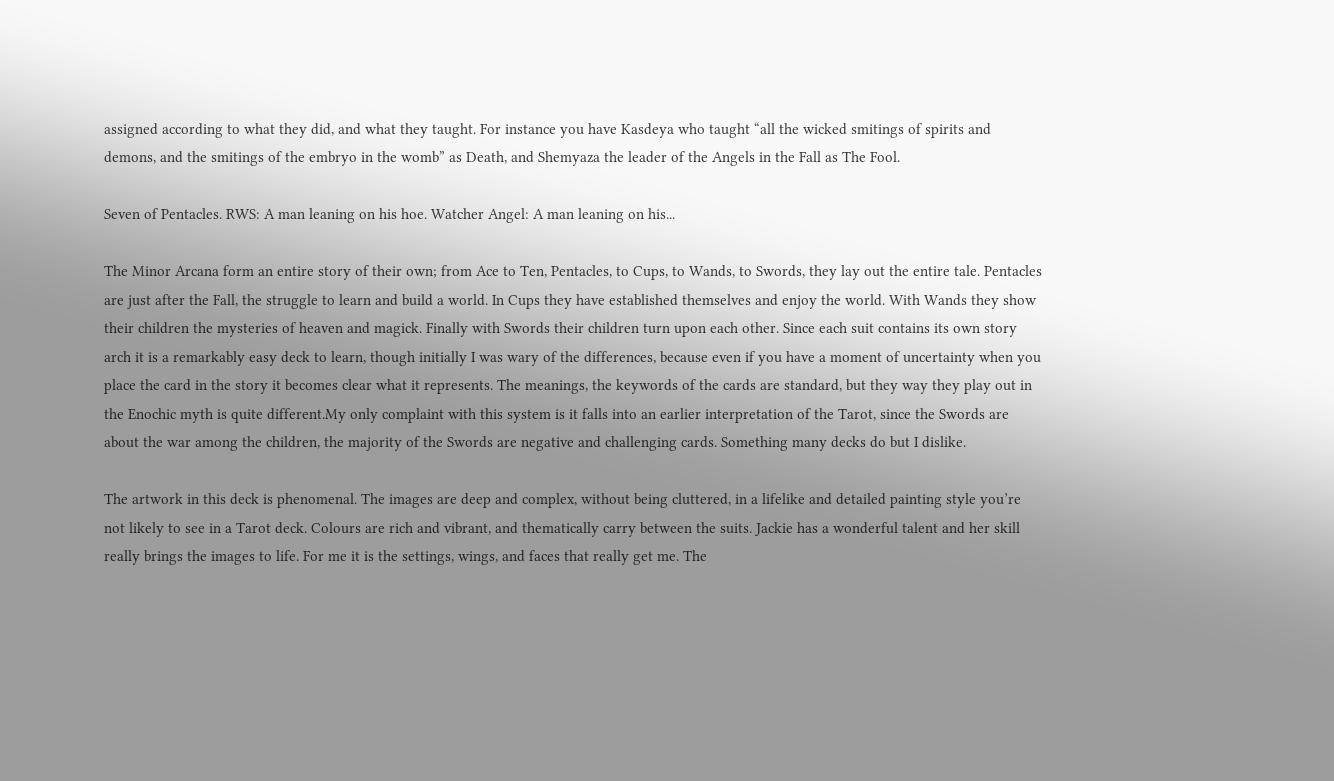assigned according to what they did, and what they taught. For instance you have Kasdeya who taught “all the wicked smitings of spirits and demons, and the smitings of the embryo in the womb” as Death, and Shemyaza the leader of the Angels in the Fall as The Fool.

Seven of Pentacles. RWS: A man leaning on his hoe. Watcher Angel: A man leaning on his...

The Minor Arcana form an entire story of their own; from Ace to Ten, Pentacles, to Cups, to Wands, to Swords, they lay out the entire tale. Pentacles are just after the Fall, the struggle to learn and build a world. In Cups they have established themselves and enjoy the world. With Wands they show their children the mysteries of heaven and magick. Finally with Swords their children turn upon each other. Since each suit contains its own story arch it is a remarkably easy deck to learn, though initially I was wary of the differences, because even if you have a moment of uncertainty when you place the card in the story it becomes clear what it represents. The meanings, the keywords of the cards are standard, but they way they play out in the Enochic myth is quite different.My only complaint with this system is it falls into an earlier interpretation of the Tarot, since the Swords are about the war among the children, the majority of the Swords are negative and challenging cards. Something many decks do but I dislike.

The artwork in this deck is phenomenal. The images are deep and complex, without being cluttered, in a lifelike and detailed painting style you’re not likely to see in a Tarot deck. Colours are rich and vibrant, and thematically carry between the suits. Jackie has a wonderful talent and her skill really brings the images to life. For me it is the settings, wings, and faces that really get me. The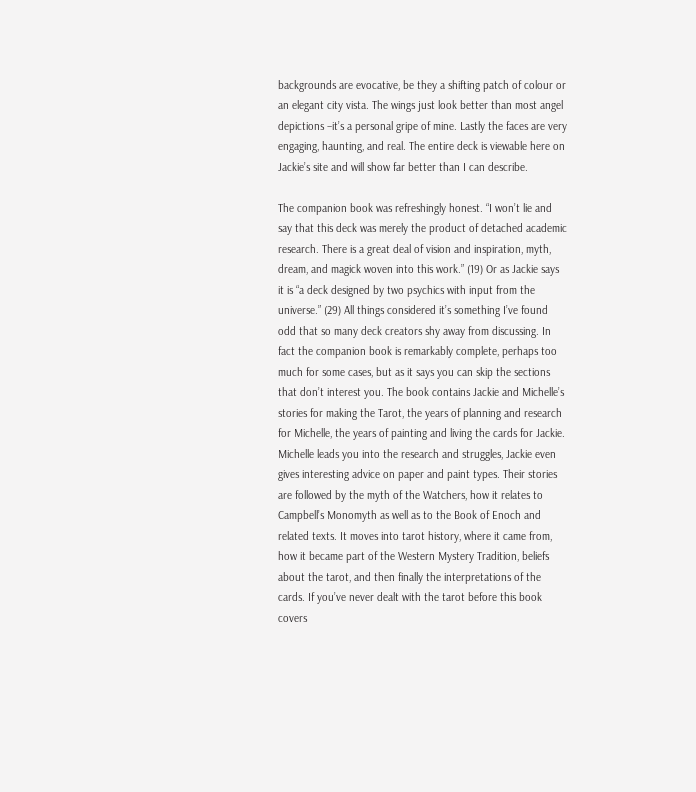backgrounds are evocative, be they a shifting patch of colour or an elegant city vista. The wings just look better than most angel depictions –it’s a personal gripe of mine. Lastly the faces are very engaging, haunting, and real. The entire deck is viewable here on Jackie’s site and will show far better than I can describe.

The companion book was refreshingly honest. “I won’t lie and say that this deck was merely the product of detached academic research. There is a great deal of vision and inspiration, myth, dream, and magick woven into this work.” (19) Or as Jackie says it is “a deck designed by two psychics with input from the universe.” (29) All things considered it’s something I’ve found odd that so many deck creators shy away from discussing. In fact the companion book is remarkably complete, perhaps too much for some cases, but as it says you can skip the sections that don’t interest you. The book contains Jackie and Michelle’s stories for making the Tarot, the years of planning and research for Michelle, the years of painting and living the cards for Jackie. Michelle leads you into the research and struggles, Jackie even gives interesting advice on paper and paint types. Their stories are followed by the myth of the Watchers, how it relates to Campbell’s Monomyth as well as to the Book of Enoch and related texts. It moves into tarot history, where it came from, how it became part of the Western Mystery Tradition, beliefs about the tarot, and then finally the interpretations of the cards. If you’ve never dealt with the tarot before this book covers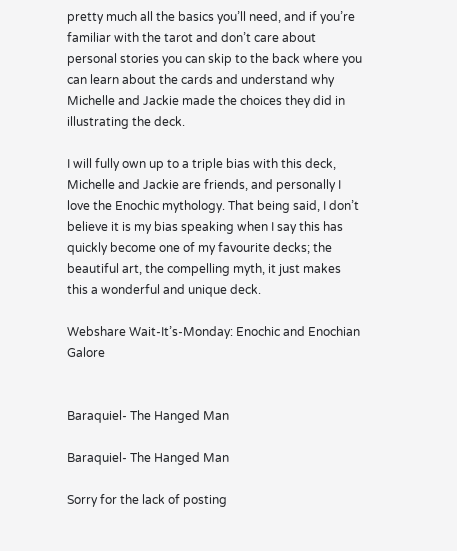pretty much all the basics you’ll need, and if you’re familiar with the tarot and don’t care about personal stories you can skip to the back where you can learn about the cards and understand why Michelle and Jackie made the choices they did in illustrating the deck.

I will fully own up to a triple bias with this deck, Michelle and Jackie are friends, and personally I love the Enochic mythology. That being said, I don’t believe it is my bias speaking when I say this has quickly become one of my favourite decks; the beautiful art, the compelling myth, it just makes this a wonderful and unique deck.

Webshare Wait-It’s-Monday: Enochic and Enochian Galore


Baraquiel- The Hanged Man

Baraquiel- The Hanged Man

Sorry for the lack of posting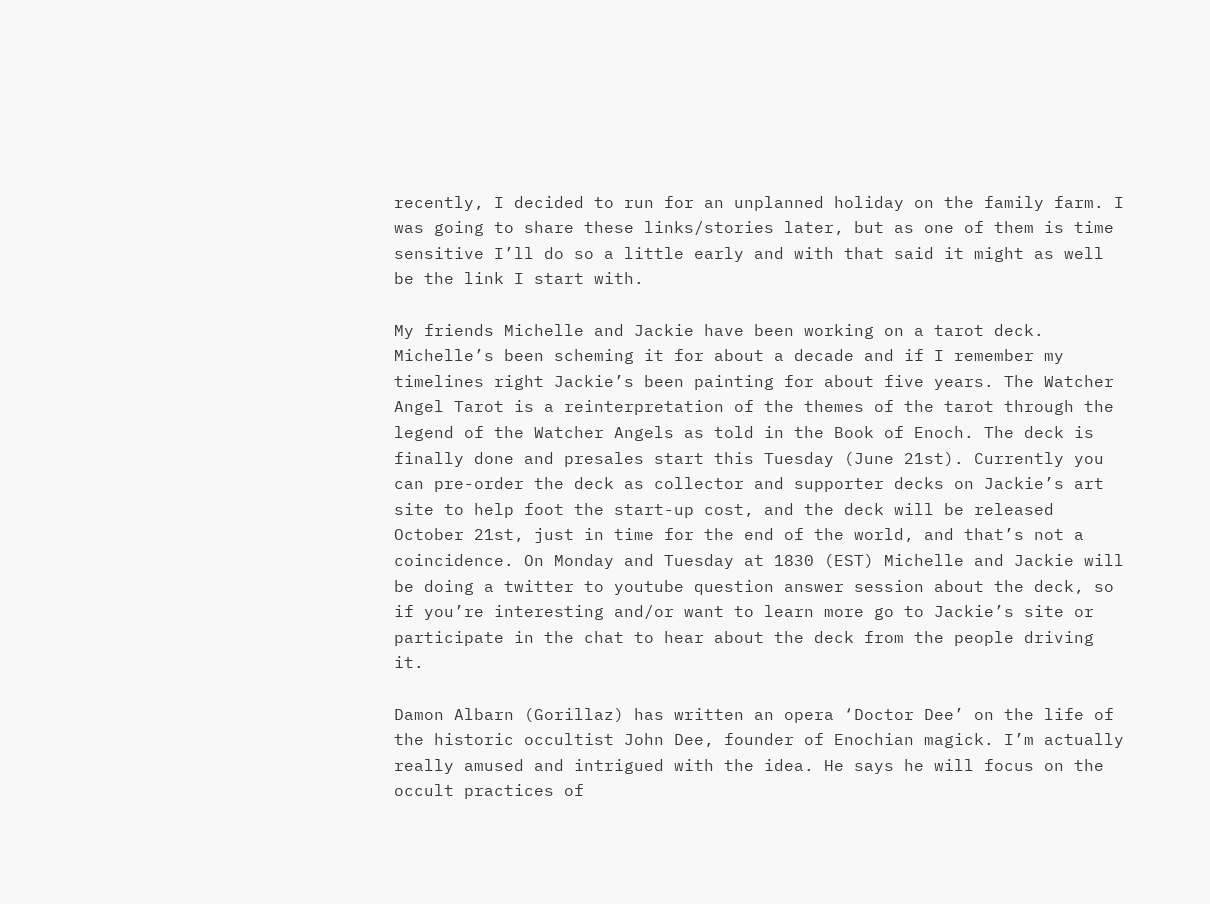recently, I decided to run for an unplanned holiday on the family farm. I was going to share these links/stories later, but as one of them is time sensitive I’ll do so a little early and with that said it might as well be the link I start with.

My friends Michelle and Jackie have been working on a tarot deck. Michelle’s been scheming it for about a decade and if I remember my timelines right Jackie’s been painting for about five years. The Watcher Angel Tarot is a reinterpretation of the themes of the tarot through the legend of the Watcher Angels as told in the Book of Enoch. The deck is finally done and presales start this Tuesday (June 21st). Currently you can pre-order the deck as collector and supporter decks on Jackie’s art site to help foot the start-up cost, and the deck will be released October 21st, just in time for the end of the world, and that’s not a coincidence. On Monday and Tuesday at 1830 (EST) Michelle and Jackie will be doing a twitter to youtube question answer session about the deck, so if you’re interesting and/or want to learn more go to Jackie’s site or participate in the chat to hear about the deck from the people driving it.

Damon Albarn (Gorillaz) has written an opera ‘Doctor Dee’ on the life of the historic occultist John Dee, founder of Enochian magick. I’m actually really amused and intrigued with the idea. He says he will focus on the occult practices of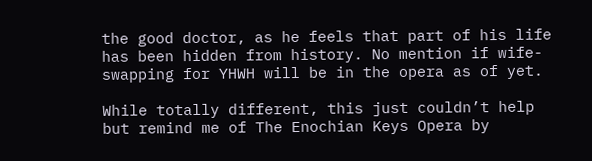the good doctor, as he feels that part of his life has been hidden from history. No mention if wife-swapping for YHWH will be in the opera as of yet.

While totally different, this just couldn’t help but remind me of The Enochian Keys Opera by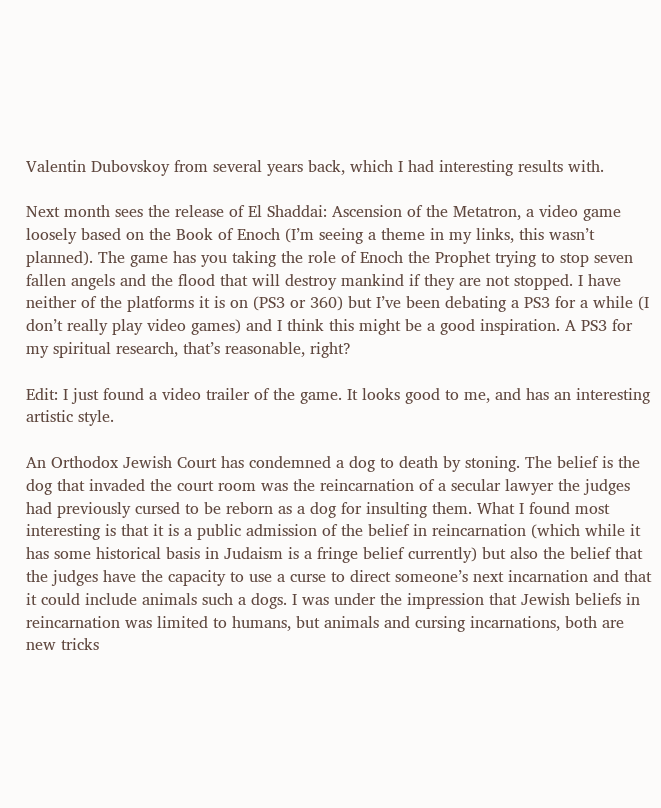Valentin Dubovskoy from several years back, which I had interesting results with.

Next month sees the release of El Shaddai: Ascension of the Metatron, a video game loosely based on the Book of Enoch (I’m seeing a theme in my links, this wasn’t planned). The game has you taking the role of Enoch the Prophet trying to stop seven fallen angels and the flood that will destroy mankind if they are not stopped. I have neither of the platforms it is on (PS3 or 360) but I’ve been debating a PS3 for a while (I don’t really play video games) and I think this might be a good inspiration. A PS3 for my spiritual research, that’s reasonable, right?

Edit: I just found a video trailer of the game. It looks good to me, and has an interesting artistic style.

An Orthodox Jewish Court has condemned a dog to death by stoning. The belief is the dog that invaded the court room was the reincarnation of a secular lawyer the judges had previously cursed to be reborn as a dog for insulting them. What I found most interesting is that it is a public admission of the belief in reincarnation (which while it has some historical basis in Judaism is a fringe belief currently) but also the belief that the judges have the capacity to use a curse to direct someone’s next incarnation and that it could include animals such a dogs. I was under the impression that Jewish beliefs in reincarnation was limited to humans, but animals and cursing incarnations, both are new tricks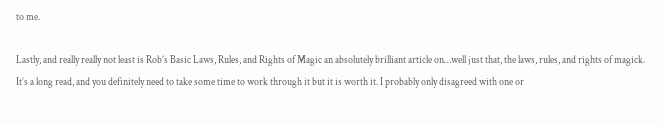to me.

Lastly, and really really not least is Rob’s Basic Laws, Rules, and Rights of Magic an absolutely brilliant article on…well just that, the laws, rules, and rights of magick. It’s a long read, and you definitely need to take some time to work through it but it is worth it. I probably only disagreed with one or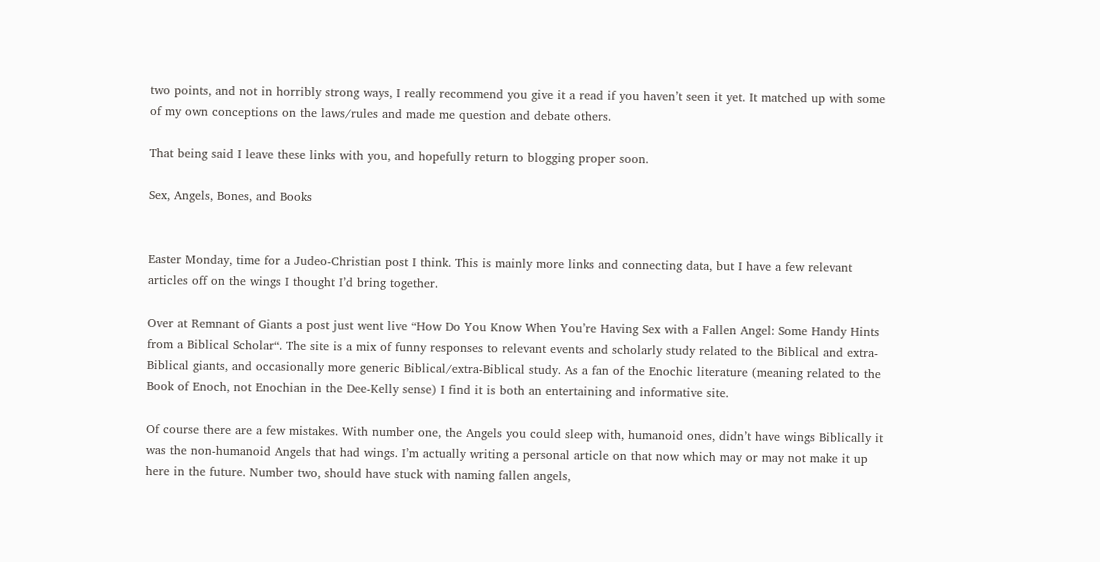two points, and not in horribly strong ways, I really recommend you give it a read if you haven’t seen it yet. It matched up with some of my own conceptions on the laws/rules and made me question and debate others.

That being said I leave these links with you, and hopefully return to blogging proper soon.

Sex, Angels, Bones, and Books


Easter Monday, time for a Judeo-Christian post I think. This is mainly more links and connecting data, but I have a few relevant articles off on the wings I thought I’d bring together.

Over at Remnant of Giants a post just went live “How Do You Know When You’re Having Sex with a Fallen Angel: Some Handy Hints from a Biblical Scholar“. The site is a mix of funny responses to relevant events and scholarly study related to the Biblical and extra-Biblical giants, and occasionally more generic Biblical/extra-Biblical study. As a fan of the Enochic literature (meaning related to the Book of Enoch, not Enochian in the Dee-Kelly sense) I find it is both an entertaining and informative site.

Of course there are a few mistakes. With number one, the Angels you could sleep with, humanoid ones, didn’t have wings Biblically it was the non-humanoid Angels that had wings. I’m actually writing a personal article on that now which may or may not make it up here in the future. Number two, should have stuck with naming fallen angels,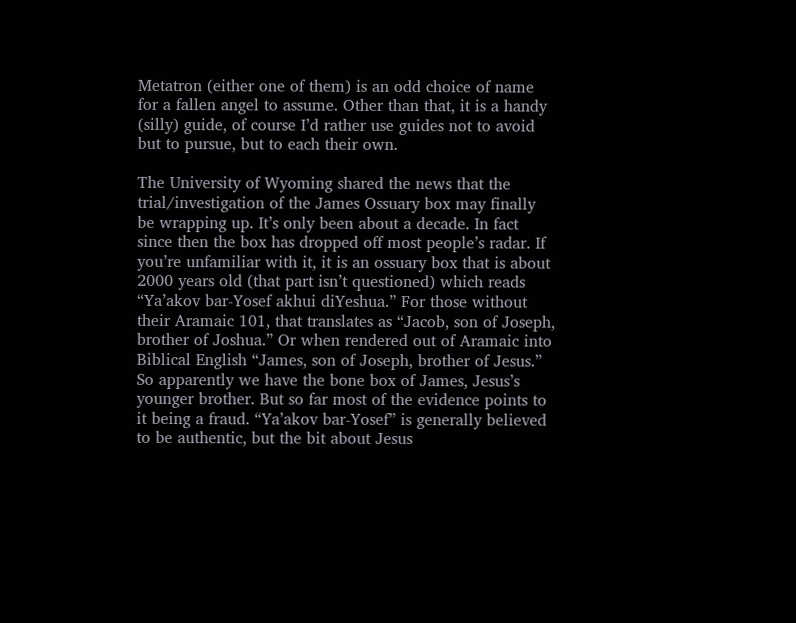Metatron (either one of them) is an odd choice of name for a fallen angel to assume. Other than that, it is a handy (silly) guide, of course I’d rather use guides not to avoid but to pursue, but to each their own.

The University of Wyoming shared the news that the trial/investigation of the James Ossuary box may finally be wrapping up. It’s only been about a decade. In fact since then the box has dropped off most people’s radar. If you’re unfamiliar with it, it is an ossuary box that is about 2000 years old (that part isn’t questioned) which reads “Ya’akov bar-Yosef akhui diYeshua.” For those without their Aramaic 101, that translates as “Jacob, son of Joseph, brother of Joshua.” Or when rendered out of Aramaic into Biblical English “James, son of Joseph, brother of Jesus.” So apparently we have the bone box of James, Jesus’s younger brother. But so far most of the evidence points to it being a fraud. “Ya’akov bar-Yosef” is generally believed to be authentic, but the bit about Jesus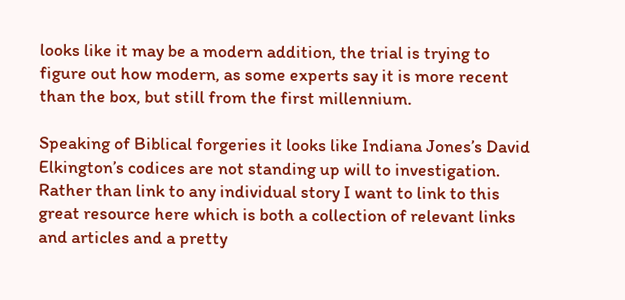looks like it may be a modern addition, the trial is trying to figure out how modern, as some experts say it is more recent than the box, but still from the first millennium.

Speaking of Biblical forgeries it looks like Indiana Jones’s David Elkington’s codices are not standing up will to investigation. Rather than link to any individual story I want to link to this great resource here which is both a collection of relevant links and articles and a pretty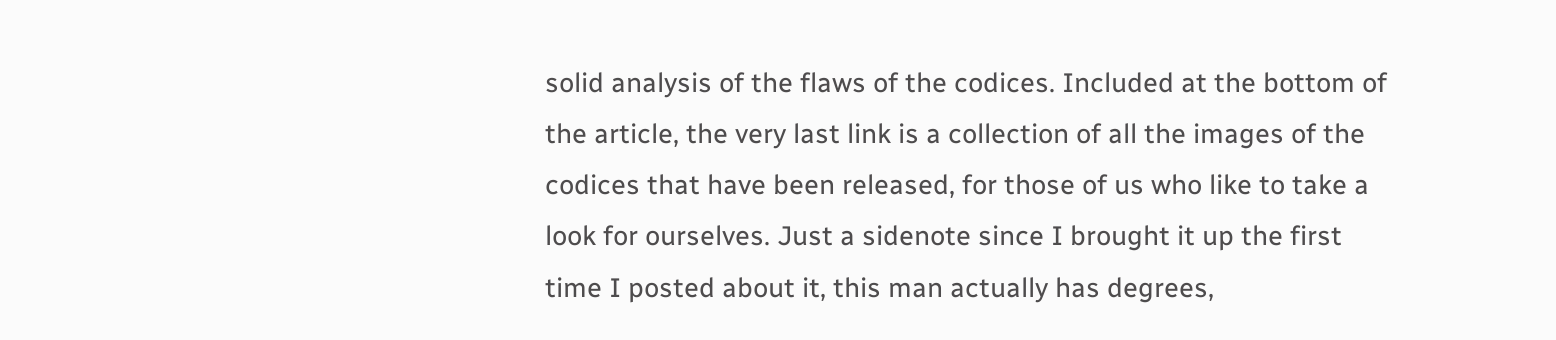solid analysis of the flaws of the codices. Included at the bottom of the article, the very last link is a collection of all the images of the codices that have been released, for those of us who like to take a look for ourselves. Just a sidenote since I brought it up the first time I posted about it, this man actually has degrees,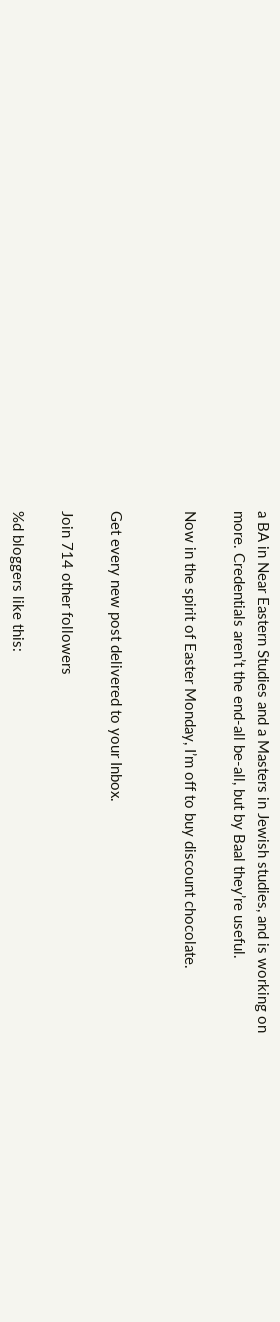a BA in Near Eastern Studies and a Masters in Jewish studies, and is working on more. Credentials aren’t the end-all be-all, but by Baal they’re useful.

Now in the spirit of Easter Monday, I’m off to buy discount chocolate.


Get every new post delivered to your Inbox.

Join 714 other followers

%d bloggers like this: